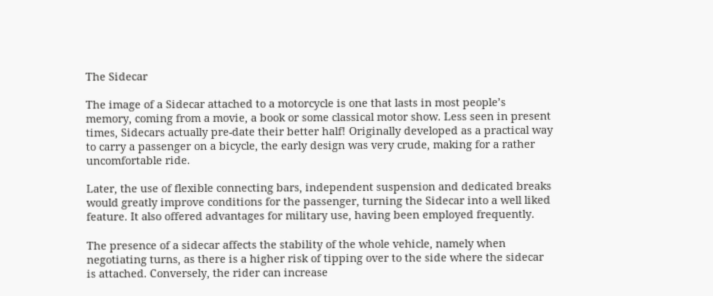The Sidecar

The image of a Sidecar attached to a motorcycle is one that lasts in most people’s memory, coming from a movie, a book or some classical motor show. Less seen in present times, Sidecars actually pre-date their better half! Originally developed as a practical way to carry a passenger on a bicycle, the early design was very crude, making for a rather uncomfortable ride.

Later, the use of flexible connecting bars, independent suspension and dedicated breaks would greatly improve conditions for the passenger, turning the Sidecar into a well liked feature. It also offered advantages for military use, having been employed frequently.

The presence of a sidecar affects the stability of the whole vehicle, namely when negotiating turns, as there is a higher risk of tipping over to the side where the sidecar is attached. Conversely, the rider can increase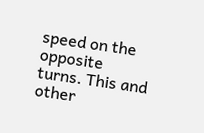speed on the opposite turns. This and other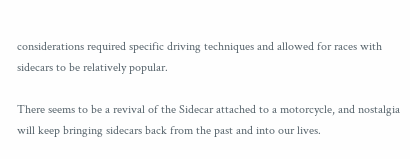considerations required specific driving techniques and allowed for races with sidecars to be relatively popular.

There seems to be a revival of the Sidecar attached to a motorcycle, and nostalgia will keep bringing sidecars back from the past and into our lives.